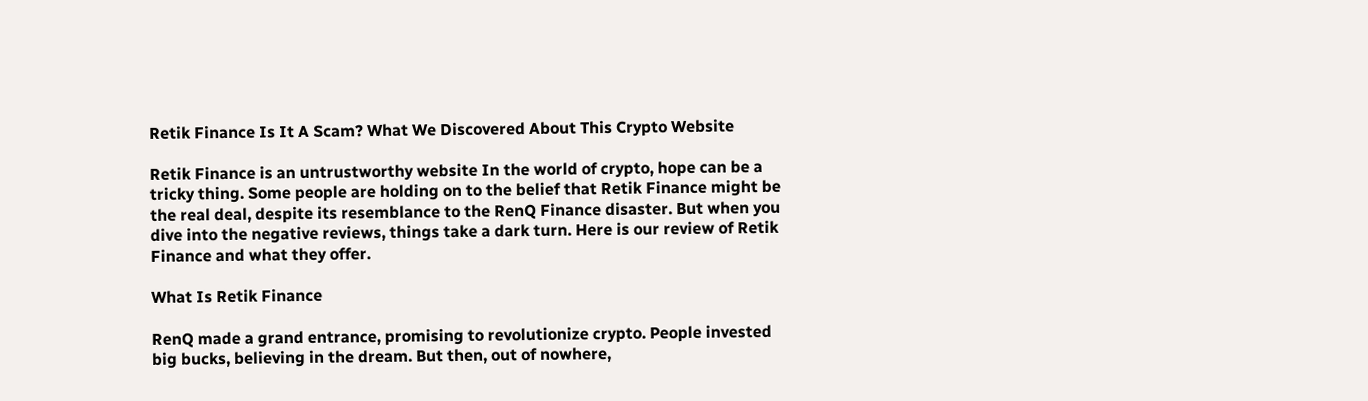Retik Finance Is It A Scam? What We Discovered About This Crypto Website

Retik Finance is an untrustworthy website In the world of crypto, hope can be a tricky thing. Some people are holding on to the belief that Retik Finance might be the real deal, despite its resemblance to the RenQ Finance disaster. But when you dive into the negative reviews, things take a dark turn. Here is our review of Retik Finance and what they offer.

What Is Retik Finance

RenQ made a grand entrance, promising to revolutionize crypto. People invested big bucks, believing in the dream. But then, out of nowhere,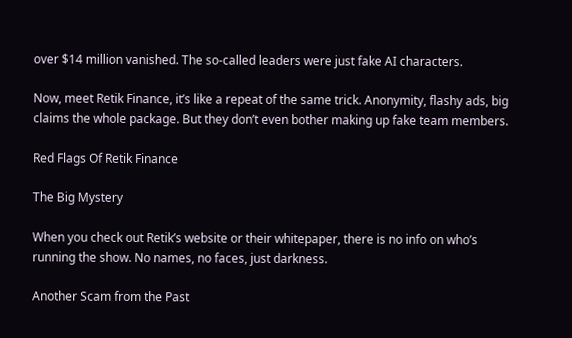over $14 million vanished. The so-called leaders were just fake AI characters.

Now, meet Retik Finance, it’s like a repeat of the same trick. Anonymity, flashy ads, big claims the whole package. But they don’t even bother making up fake team members.

Red Flags Of Retik Finance

The Big Mystery

When you check out Retik’s website or their whitepaper, there is no info on who’s running the show. No names, no faces, just darkness.

Another Scam from the Past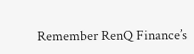Remember RenQ Finance’s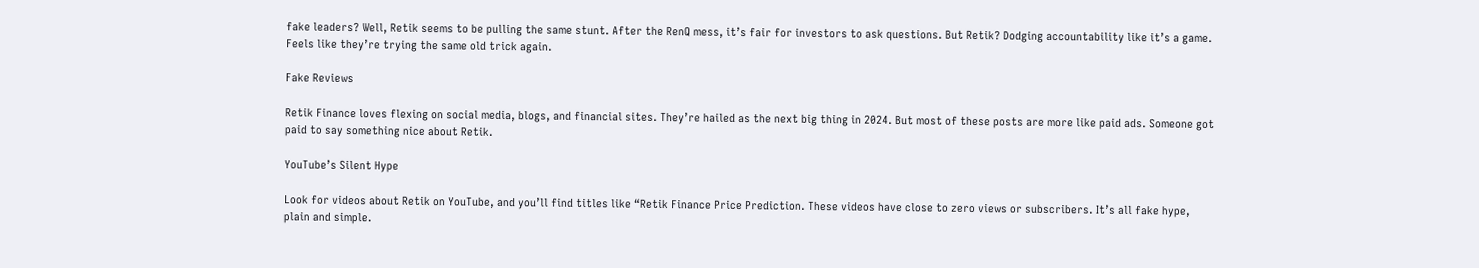fake leaders? Well, Retik seems to be pulling the same stunt. After the RenQ mess, it’s fair for investors to ask questions. But Retik? Dodging accountability like it’s a game. Feels like they’re trying the same old trick again.

Fake Reviews

Retik Finance loves flexing on social media, blogs, and financial sites. They’re hailed as the next big thing in 2024. But most of these posts are more like paid ads. Someone got paid to say something nice about Retik.

YouTube’s Silent Hype

Look for videos about Retik on YouTube, and you’ll find titles like “Retik Finance Price Prediction. These videos have close to zero views or subscribers. It’s all fake hype, plain and simple.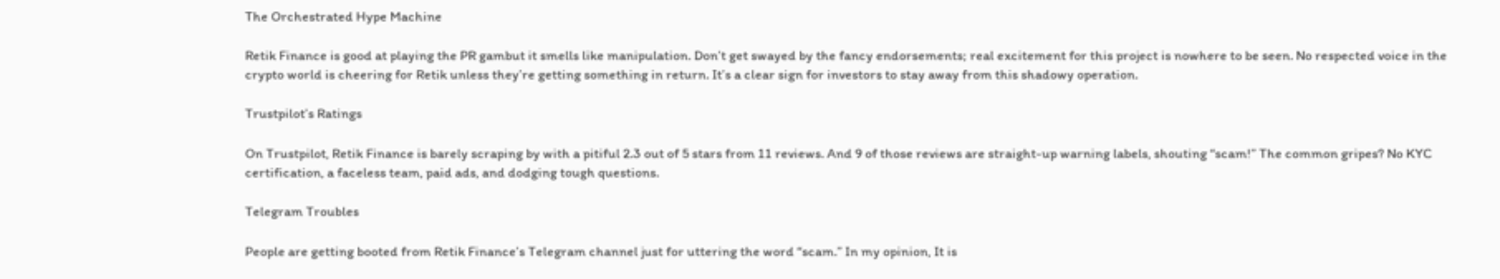The Orchestrated Hype Machine

Retik Finance is good at playing the PR gambut it smells like manipulation. Don’t get swayed by the fancy endorsements; real excitement for this project is nowhere to be seen. No respected voice in the crypto world is cheering for Retik unless they’re getting something in return. It’s a clear sign for investors to stay away from this shadowy operation.

Trustpilot’s Ratings

On Trustpilot, Retik Finance is barely scraping by with a pitiful 2.3 out of 5 stars from 11 reviews. And 9 of those reviews are straight-up warning labels, shouting “scam!” The common gripes? No KYC certification, a faceless team, paid ads, and dodging tough questions.

Telegram Troubles

People are getting booted from Retik Finance’s Telegram channel just for uttering the word “scam.” In my opinion, It is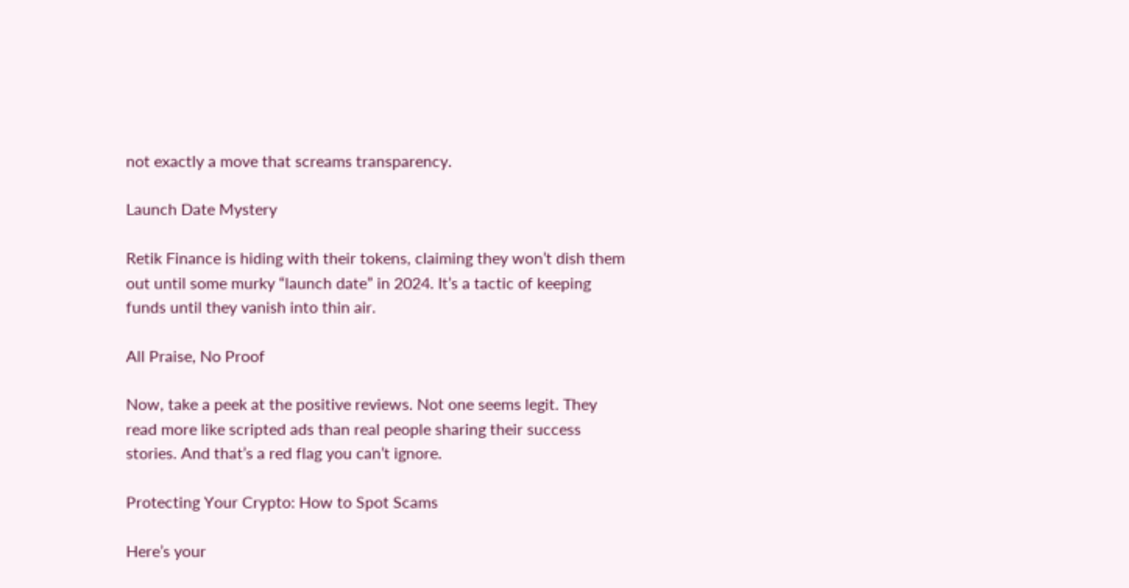not exactly a move that screams transparency.

Launch Date Mystery

Retik Finance is hiding with their tokens, claiming they won’t dish them out until some murky “launch date” in 2024. It’s a tactic of keeping funds until they vanish into thin air.

All Praise, No Proof

Now, take a peek at the positive reviews. Not one seems legit. They read more like scripted ads than real people sharing their success stories. And that’s a red flag you can’t ignore.

Protecting Your Crypto: How to Spot Scams

Here’s your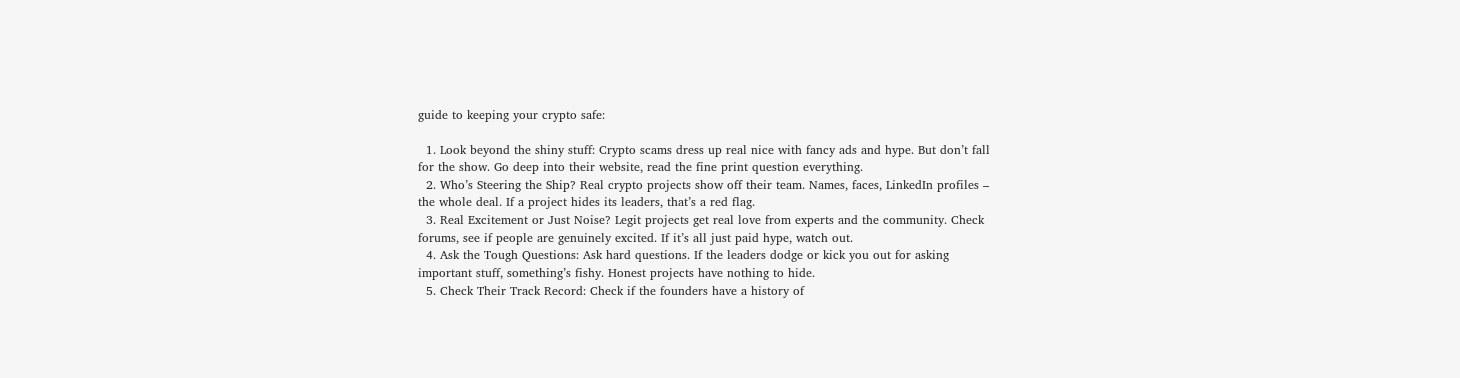guide to keeping your crypto safe:

  1. Look beyond the shiny stuff: Crypto scams dress up real nice with fancy ads and hype. But don’t fall for the show. Go deep into their website, read the fine print question everything.
  2. Who’s Steering the Ship? Real crypto projects show off their team. Names, faces, LinkedIn profiles – the whole deal. If a project hides its leaders, that’s a red flag.
  3. Real Excitement or Just Noise? Legit projects get real love from experts and the community. Check forums, see if people are genuinely excited. If it’s all just paid hype, watch out.
  4. Ask the Tough Questions: Ask hard questions. If the leaders dodge or kick you out for asking important stuff, something’s fishy. Honest projects have nothing to hide.
  5. Check Their Track Record: Check if the founders have a history of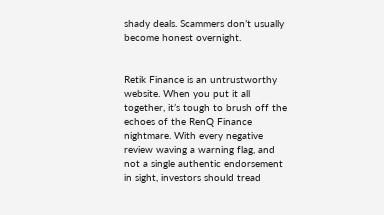shady deals. Scammers don’t usually become honest overnight.


Retik Finance is an untrustworthy website. When you put it all together, it’s tough to brush off the echoes of the RenQ Finance nightmare. With every negative review waving a warning flag, and not a single authentic endorsement in sight, investors should tread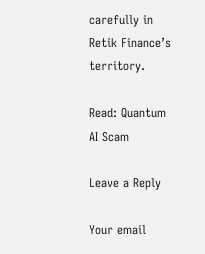carefully in Retik Finance’s territory.

Read: Quantum AI Scam

Leave a Reply

Your email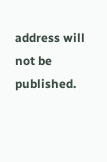address will not be published.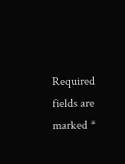Required fields are marked *